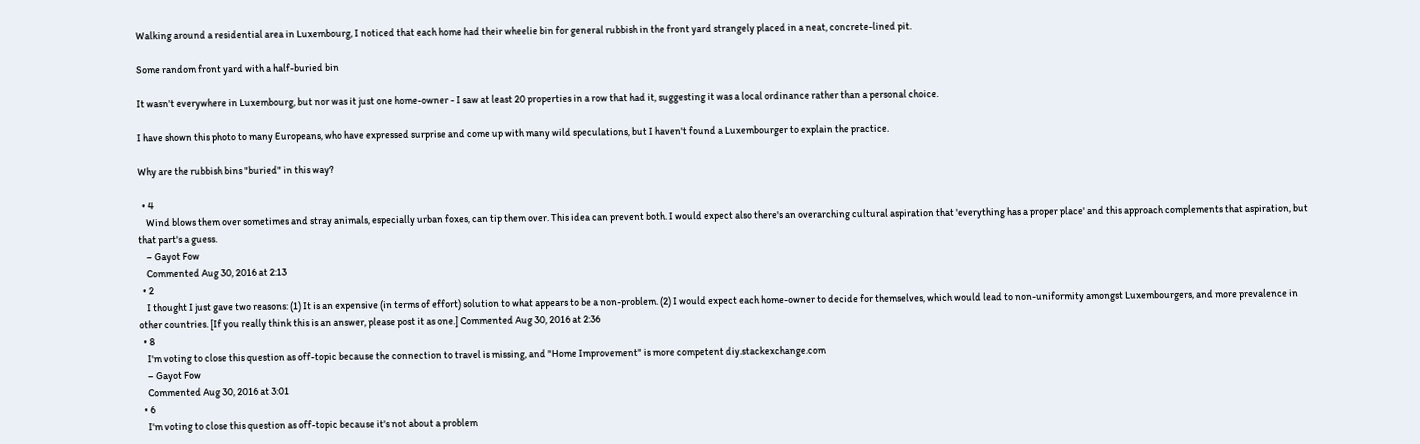Walking around a residential area in Luxembourg, I noticed that each home had their wheelie bin for general rubbish in the front yard strangely placed in a neat, concrete-lined pit.

Some random front yard with a half-buried bin

It wasn't everywhere in Luxembourg, but nor was it just one home-owner - I saw at least 20 properties in a row that had it, suggesting it was a local ordinance rather than a personal choice.

I have shown this photo to many Europeans, who have expressed surprise and come up with many wild speculations, but I haven't found a Luxembourger to explain the practice.

Why are the rubbish bins "buried" in this way?

  • 4
    Wind blows them over sometimes and stray animals, especially urban foxes, can tip them over. This idea can prevent both. I would expect also there's an overarching cultural aspiration that 'everything has a proper place' and this approach complements that aspiration, but that part's a guess.
    – Gayot Fow
    Commented Aug 30, 2016 at 2:13
  • 2
    I thought I just gave two reasons: (1) It is an expensive (in terms of effort) solution to what appears to be a non-problem. (2) I would expect each home-owner to decide for themselves, which would lead to non-uniformity amongst Luxembourgers, and more prevalence in other countries. [If you really think this is an answer, please post it as one.] Commented Aug 30, 2016 at 2:36
  • 8
    I'm voting to close this question as off-topic because the connection to travel is missing, and "Home Improvement" is more competent diy.stackexchange.com
    – Gayot Fow
    Commented Aug 30, 2016 at 3:01
  • 6
    I'm voting to close this question as off-topic because it's not about a problem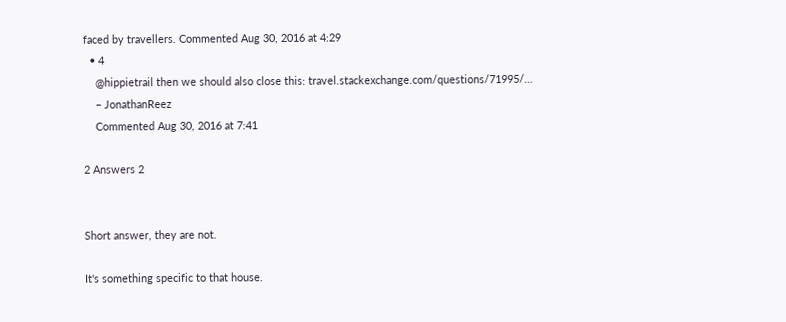faced by travellers. Commented Aug 30, 2016 at 4:29
  • 4
    @hippietrail then we should also close this: travel.stackexchange.com/questions/71995/…
    – JonathanReez
    Commented Aug 30, 2016 at 7:41

2 Answers 2


Short answer, they are not.

It's something specific to that house.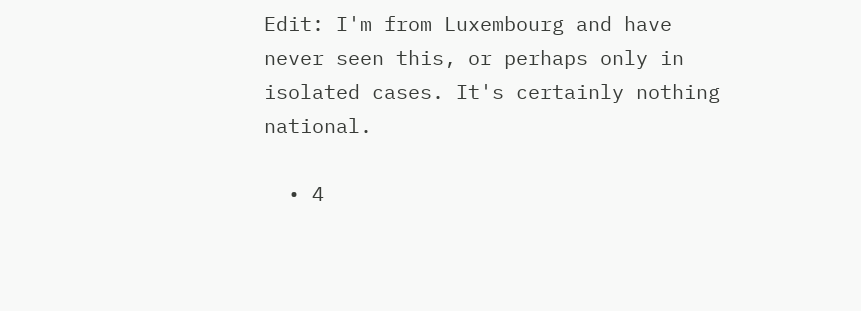Edit: I'm from Luxembourg and have never seen this, or perhaps only in isolated cases. It's certainly nothing national.

  • 4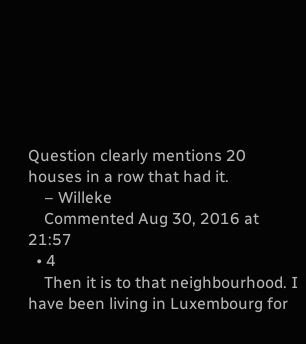Question clearly mentions 20 houses in a row that had it.
    – Willeke
    Commented Aug 30, 2016 at 21:57
  • 4
    Then it is to that neighbourhood. I have been living in Luxembourg for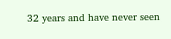32 years and have never seen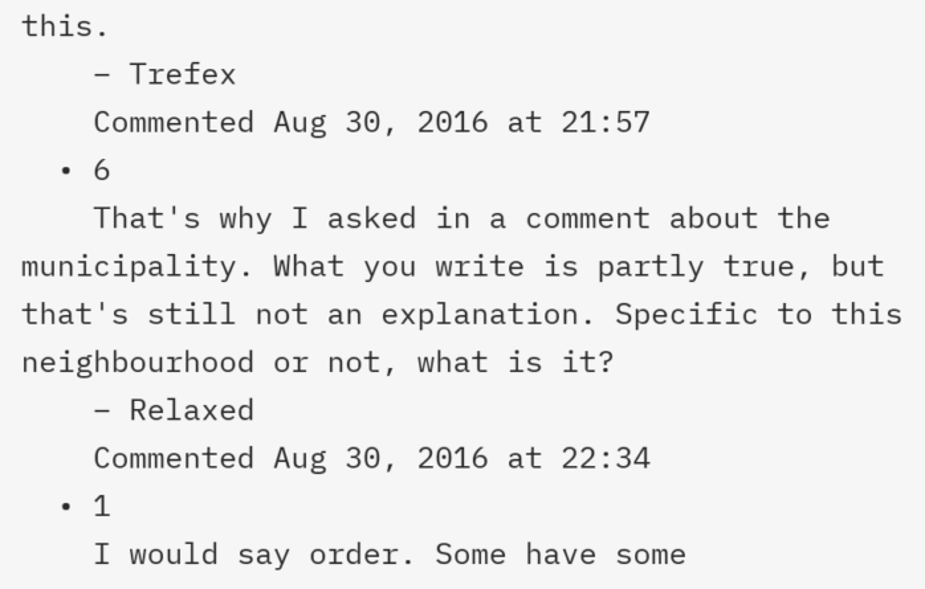this.
    – Trefex
    Commented Aug 30, 2016 at 21:57
  • 6
    That's why I asked in a comment about the municipality. What you write is partly true, but that's still not an explanation. Specific to this neighbourhood or not, what is it?
    – Relaxed
    Commented Aug 30, 2016 at 22:34
  • 1
    I would say order. Some have some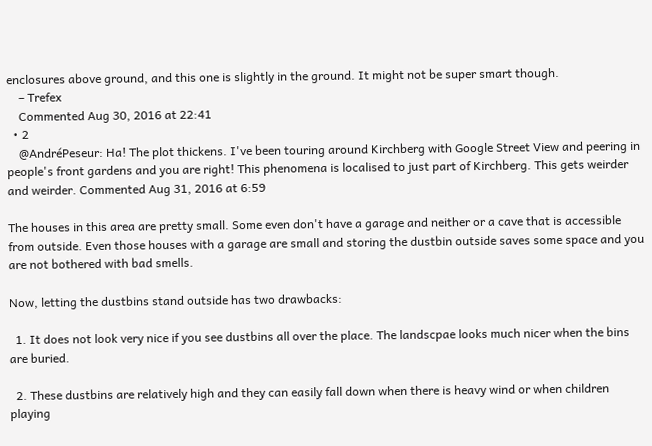enclosures above ground, and this one is slightly in the ground. It might not be super smart though.
    – Trefex
    Commented Aug 30, 2016 at 22:41
  • 2
    @AndréPeseur: Ha! The plot thickens. I've been touring around Kirchberg with Google Street View and peering in people's front gardens and you are right! This phenomena is localised to just part of Kirchberg. This gets weirder and weirder. Commented Aug 31, 2016 at 6:59

The houses in this area are pretty small. Some even don't have a garage and neither or a cave that is accessible from outside. Even those houses with a garage are small and storing the dustbin outside saves some space and you are not bothered with bad smells.

Now, letting the dustbins stand outside has two drawbacks:

  1. It does not look very nice if you see dustbins all over the place. The landscpae looks much nicer when the bins are buried.

  2. These dustbins are relatively high and they can easily fall down when there is heavy wind or when children playing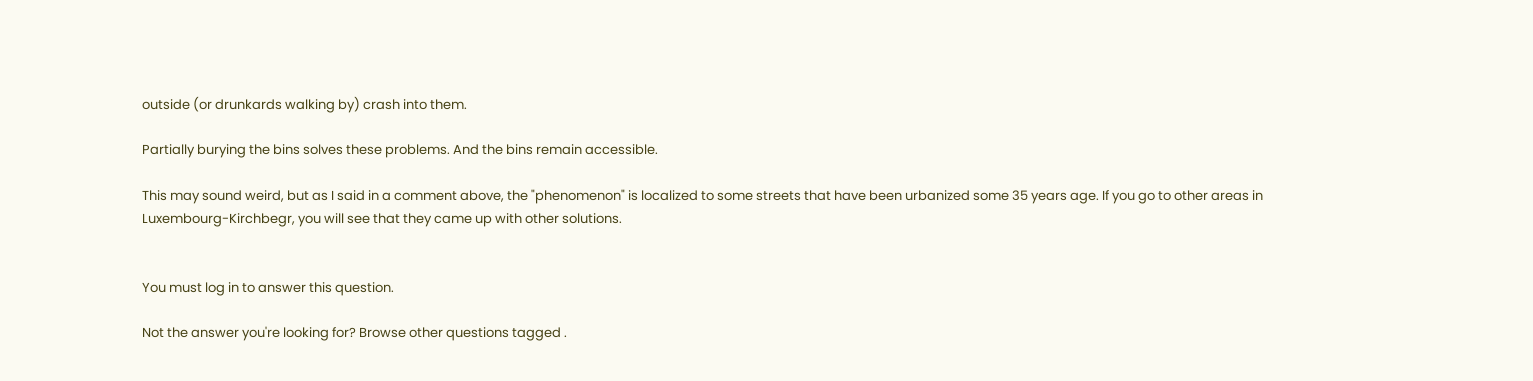outside (or drunkards walking by) crash into them.

Partially burying the bins solves these problems. And the bins remain accessible.

This may sound weird, but as I said in a comment above, the "phenomenon" is localized to some streets that have been urbanized some 35 years age. If you go to other areas in Luxembourg-Kirchbegr, you will see that they came up with other solutions.


You must log in to answer this question.

Not the answer you're looking for? Browse other questions tagged .